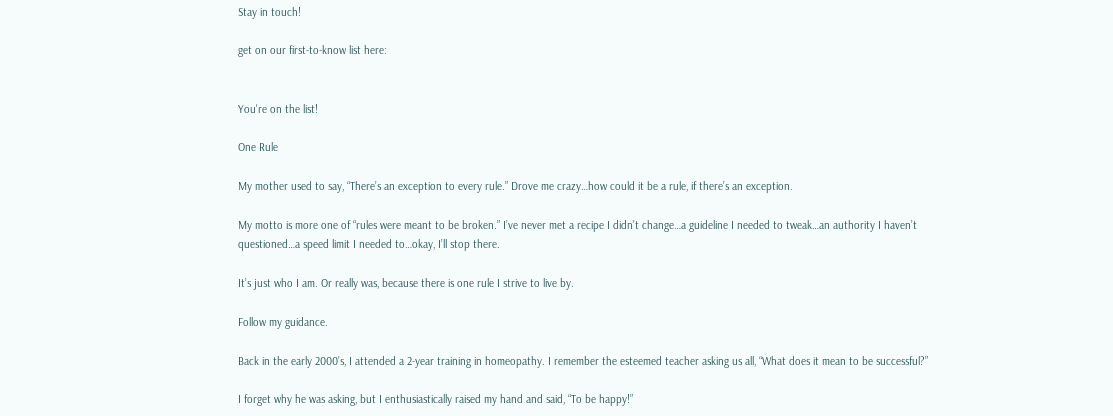Stay in touch!

get on our first-to-know list here:


You're on the list!

One Rule

My mother used to say, “There’s an exception to every rule.” Drove me crazy…how could it be a rule, if there’s an exception.

My motto is more one of “rules were meant to be broken.” I’ve never met a recipe I didn’t change…a guideline I needed to tweak…an authority I haven’t questioned…a speed limit I needed to…okay, I’ll stop there.

It’s just who I am. Or really was, because there is one rule I strive to live by.

Follow my guidance.

Back in the early 2000’s, I attended a 2-year training in homeopathy. I remember the esteemed teacher asking us all, “What does it mean to be successful?”

I forget why he was asking, but I enthusiastically raised my hand and said, “To be happy!”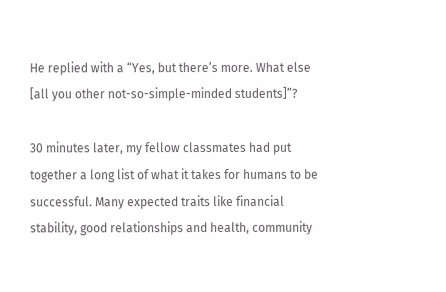He replied with a “Yes, but there’s more. What else [all you other not-so-simple-minded students]”?

30 minutes later, my fellow classmates had put together a long list of what it takes for humans to be successful. Many expected traits like financial stability, good relationships and health, community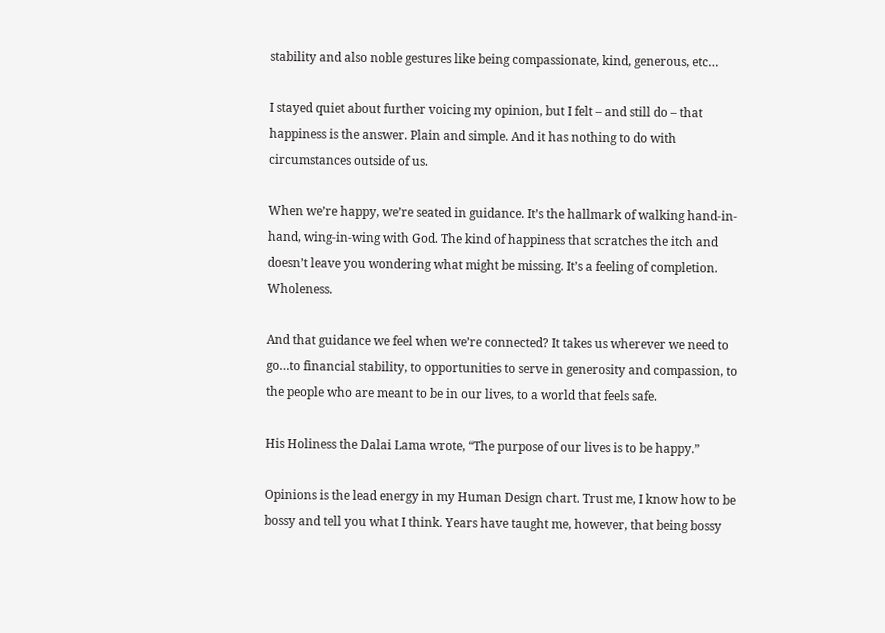stability and also noble gestures like being compassionate, kind, generous, etc…

I stayed quiet about further voicing my opinion, but I felt – and still do – that happiness is the answer. Plain and simple. And it has nothing to do with circumstances outside of us.

When we’re happy, we’re seated in guidance. It’s the hallmark of walking hand-in-hand, wing-in-wing with God. The kind of happiness that scratches the itch and doesn’t leave you wondering what might be missing. It’s a feeling of completion. Wholeness.

And that guidance we feel when we’re connected? It takes us wherever we need to go…to financial stability, to opportunities to serve in generosity and compassion, to the people who are meant to be in our lives, to a world that feels safe.

His Holiness the Dalai Lama wrote, “The purpose of our lives is to be happy.”

Opinions is the lead energy in my Human Design chart. Trust me, I know how to be bossy and tell you what I think. Years have taught me, however, that being bossy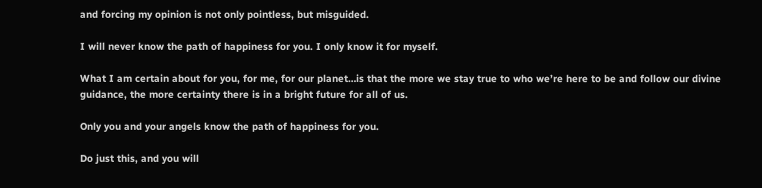and forcing my opinion is not only pointless, but misguided.

I will never know the path of happiness for you. I only know it for myself.

What I am certain about for you, for me, for our planet…is that the more we stay true to who we’re here to be and follow our divine guidance, the more certainty there is in a bright future for all of us.

Only you and your angels know the path of happiness for you.

Do just this, and you will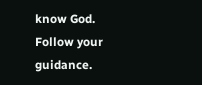know God.
Follow your guidance.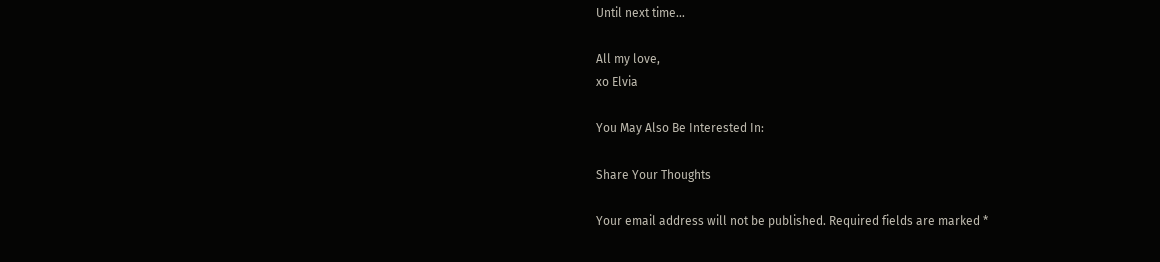Until next time…

All my love,
xo Elvia

You May Also Be Interested In:

Share Your Thoughts

Your email address will not be published. Required fields are marked *